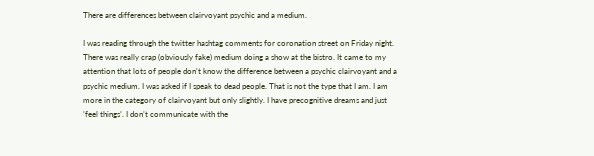There are differences between clairvoyant psychic and a medium.

I was reading through the twitter hashtag comments for coronation street on Friday night. There was really crap (obviously fake) medium doing a show at the bistro. It came to my attention that lots of people don’t know the difference between a psychic clairvoyant and a psychic medium. I was asked if I speak to dead people. That is not the type that I am. I am more in the category of clairvoyant but only slightly. I have precognitive dreams and just ’feel things’. I don’t communicate with the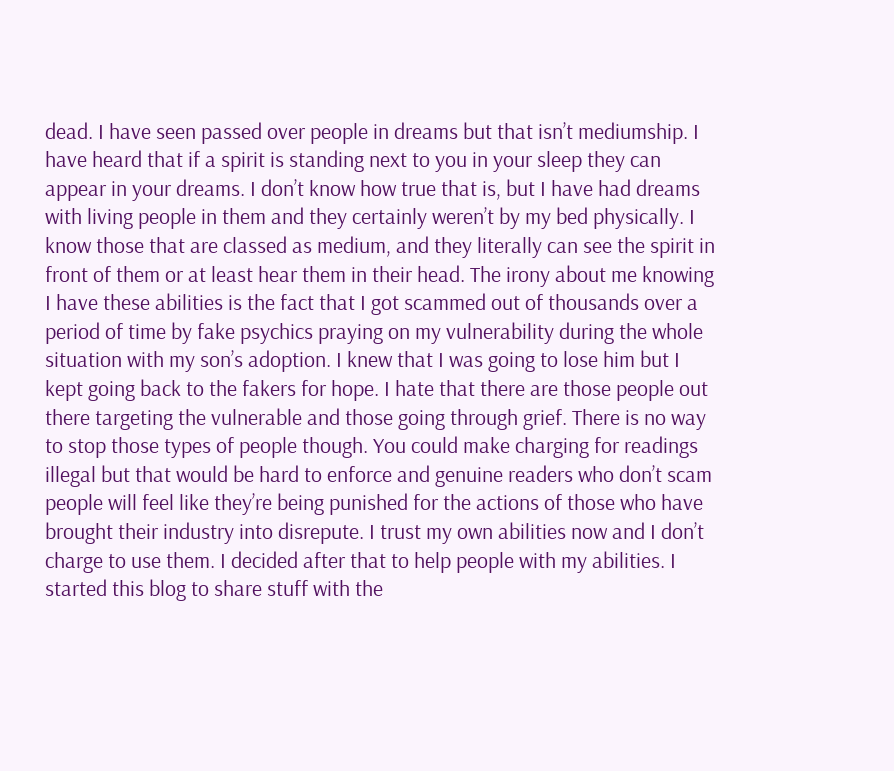dead. I have seen passed over people in dreams but that isn’t mediumship. I have heard that if a spirit is standing next to you in your sleep they can appear in your dreams. I don’t know how true that is, but I have had dreams with living people in them and they certainly weren’t by my bed physically. I know those that are classed as medium, and they literally can see the spirit in front of them or at least hear them in their head. The irony about me knowing I have these abilities is the fact that I got scammed out of thousands over a period of time by fake psychics praying on my vulnerability during the whole situation with my son’s adoption. I knew that I was going to lose him but I kept going back to the fakers for hope. I hate that there are those people out there targeting the vulnerable and those going through grief. There is no way to stop those types of people though. You could make charging for readings illegal but that would be hard to enforce and genuine readers who don’t scam people will feel like they’re being punished for the actions of those who have brought their industry into disrepute. I trust my own abilities now and I don’t charge to use them. I decided after that to help people with my abilities. I started this blog to share stuff with the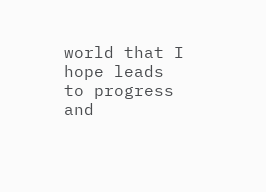world that I hope leads to progress and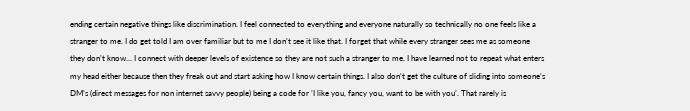ending certain negative things like discrimination. I feel connected to everything and everyone naturally so technically no one feels like a stranger to me. I do get told I am over familiar but to me I don’t see it like that. I forget that while every stranger sees me as someone they don’t know… I connect with deeper levels of existence so they are not such a stranger to me. I have learned not to repeat what enters my head either because then they freak out and start asking how I know certain things. I also don’t get the culture of sliding into someone’s DM’s (direct messages for non internet savvy people) being a code for ’I like you, fancy you, want to be with you’. That rarely is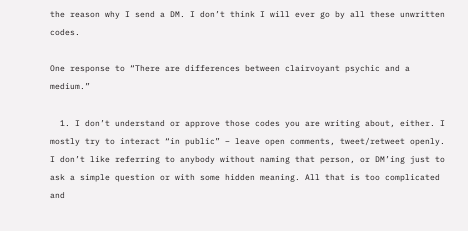the reason why I send a DM. I don’t think I will ever go by all these unwritten codes.

One response to “There are differences between clairvoyant psychic and a medium.”

  1. I don’t understand or approve those codes you are writing about, either. I mostly try to interact “in public” – leave open comments, tweet/retweet openly. I don’t like referring to anybody without naming that person, or DM’ing just to ask a simple question or with some hidden meaning. All that is too complicated and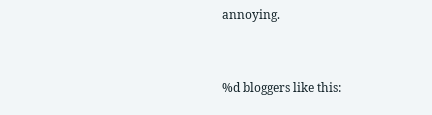annoying.


%d bloggers like this: